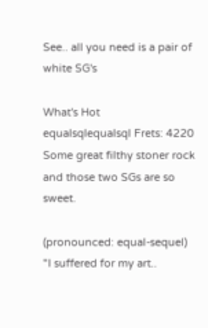See.. all you need is a pair of white SG's

What's Hot
equalsqlequalsql Frets: 4220
Some great filthy stoner rock and those two SGs are so sweet.

(pronounced: equal-sequel)   "I suffered for my art..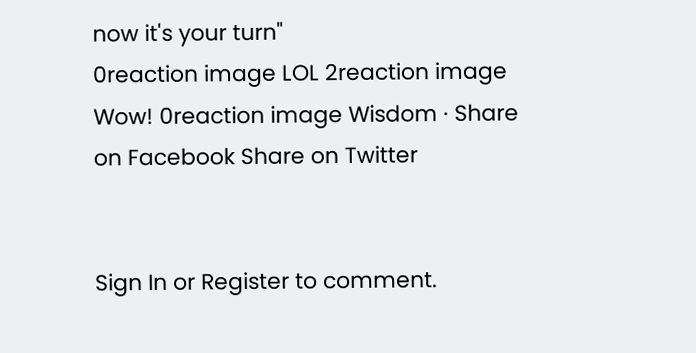now it's your turn"
0reaction image LOL 2reaction image Wow! 0reaction image Wisdom · Share on Facebook Share on Twitter


Sign In or Register to comment.